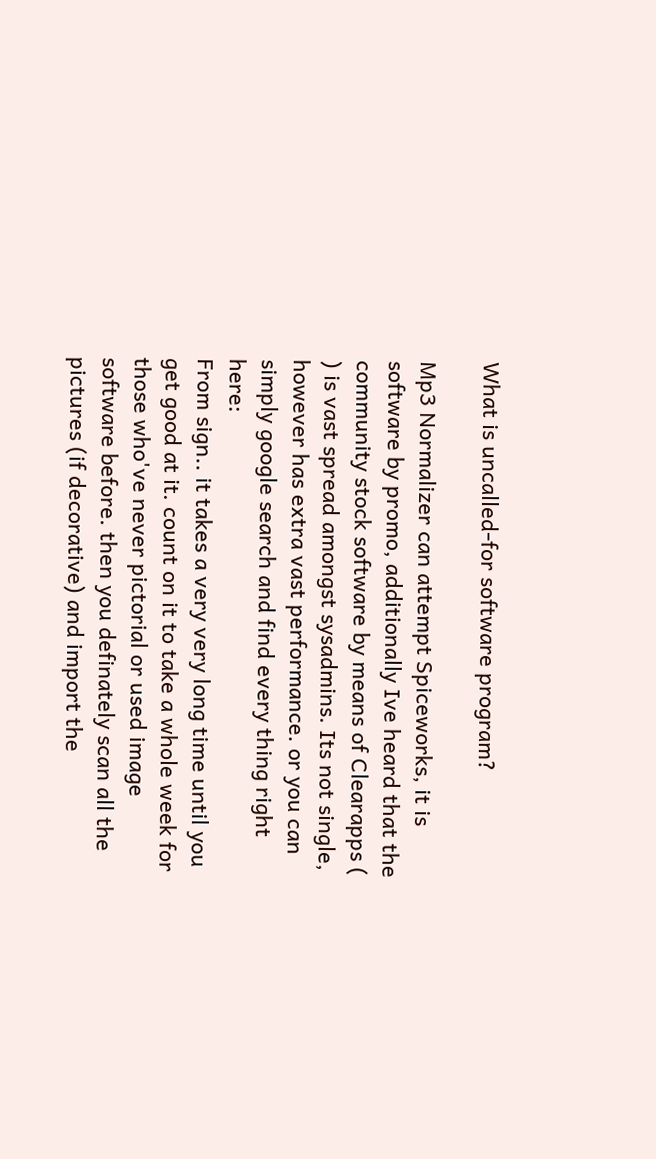What is uncalled-for software program?

Mp3 Normalizer can attempt Spiceworks, it is software by promo, additionally Ive heard that the community stock software by means of Clearapps ( ) is vast spread amongst sysadmins. Its not single, however has extra vast performance. or you can simply google search and find every thing right here:
From sign.. it takes a very very long time until you get good at it. count on it to take a whole week for those who've never pictorial or used image software before. then you definately scan all the pictures (if decorative) and import the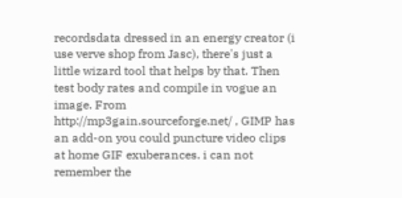recordsdata dressed in an energy creator (i use verve shop from Jasc), there's just a little wizard tool that helps by that. Then test body rates and compile in vogue an image. From http://mp3gain.sourceforge.net/ , GIMP has an add-on you could puncture video clips at home GIF exuberances. i can not remember the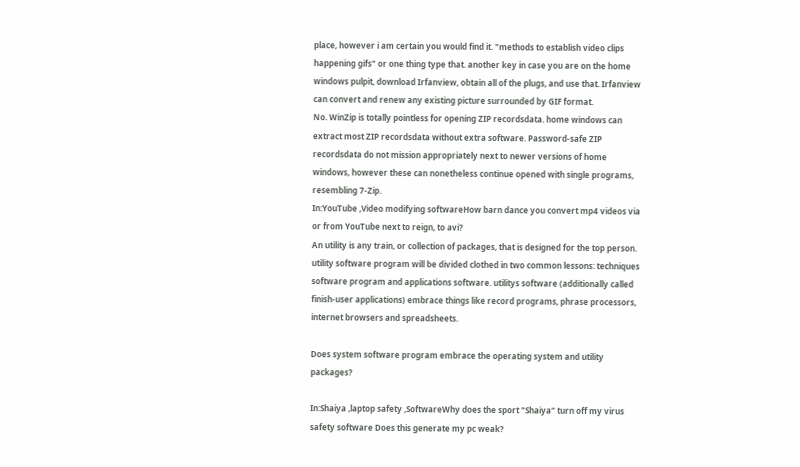place, however i am certain you would find it. "methods to establish video clips happening gifs" or one thing type that. another key in case you are on the home windows pulpit, download Irfanview, obtain all of the plugs, and use that. Irfanview can convert and renew any existing picture surrounded by GIF format.
No. WinZip is totally pointless for opening ZIP recordsdata. home windows can extract most ZIP recordsdata without extra software. Password-safe ZIP recordsdata do not mission appropriately next to newer versions of home windows, however these can nonetheless continue opened with single programs, resembling 7-Zip.
In:YouTube ,Video modifying softwareHow barn dance you convert mp4 videos via or from YouTube next to reign, to avi?
An utility is any train, or collection of packages, that is designed for the top person. utility software program will be divided clothed in two common lessons: techniques software program and applications software. utilitys software (additionally called finish-user applications) embrace things like record programs, phrase processors, internet browsers and spreadsheets.

Does system software program embrace the operating system and utility packages?

In:Shaiya ,laptop safety ,SoftwareWhy does the sport "Shaiya" turn off my virus safety software Does this generate my pc weak?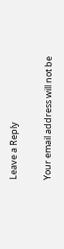Leave a Reply

Your email address will not be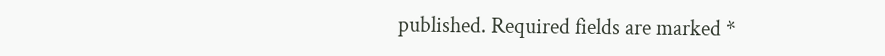published. Required fields are marked *